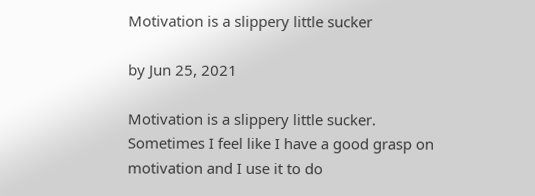Motivation is a slippery little sucker

by Jun 25, 2021

Motivation is a slippery little sucker. Sometimes I feel like I have a good grasp on motivation and I use it to do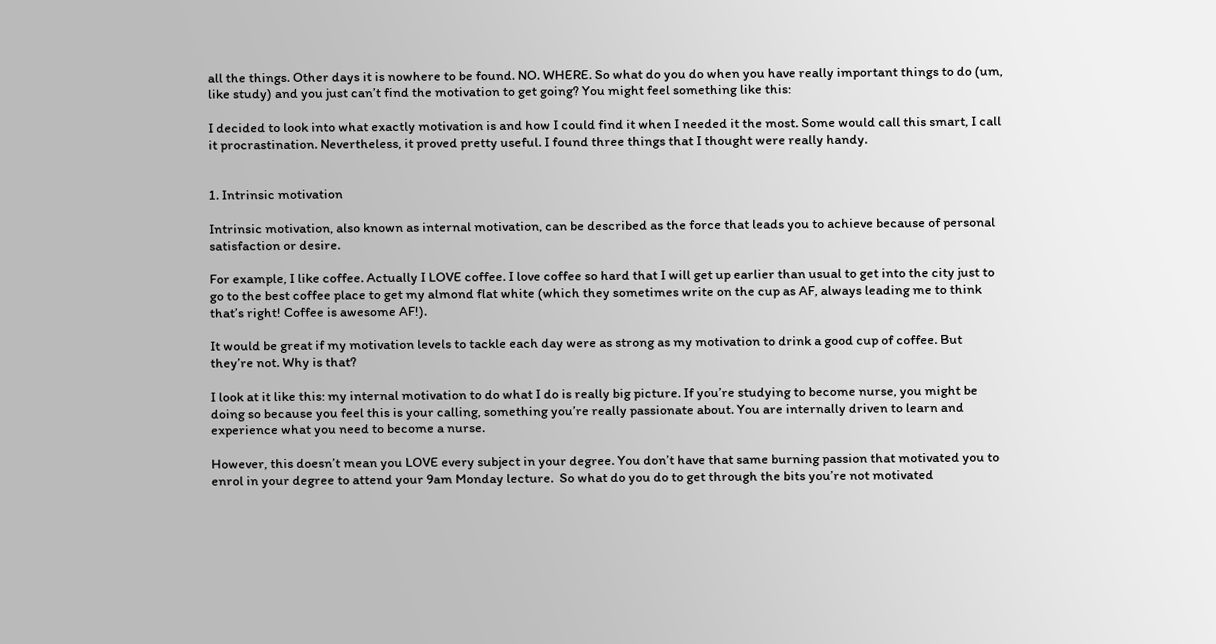all the things. Other days it is nowhere to be found. NO. WHERE. So what do you do when you have really important things to do (um, like study) and you just can’t find the motivation to get going? You might feel something like this:

I decided to look into what exactly motivation is and how I could find it when I needed it the most. Some would call this smart, I call it procrastination. Nevertheless, it proved pretty useful. I found three things that I thought were really handy.


1. Intrinsic motivation

Intrinsic motivation, also known as internal motivation, can be described as the force that leads you to achieve because of personal satisfaction or desire.

For example, I like coffee. Actually I LOVE coffee. I love coffee so hard that I will get up earlier than usual to get into the city just to go to the best coffee place to get my almond flat white (which they sometimes write on the cup as AF, always leading me to think that’s right! Coffee is awesome AF!).

It would be great if my motivation levels to tackle each day were as strong as my motivation to drink a good cup of coffee. But they’re not. Why is that?

I look at it like this: my internal motivation to do what I do is really big picture. If you’re studying to become nurse, you might be doing so because you feel this is your calling, something you’re really passionate about. You are internally driven to learn and experience what you need to become a nurse.

However, this doesn’t mean you LOVE every subject in your degree. You don’t have that same burning passion that motivated you to enrol in your degree to attend your 9am Monday lecture.  So what do you do to get through the bits you’re not motivated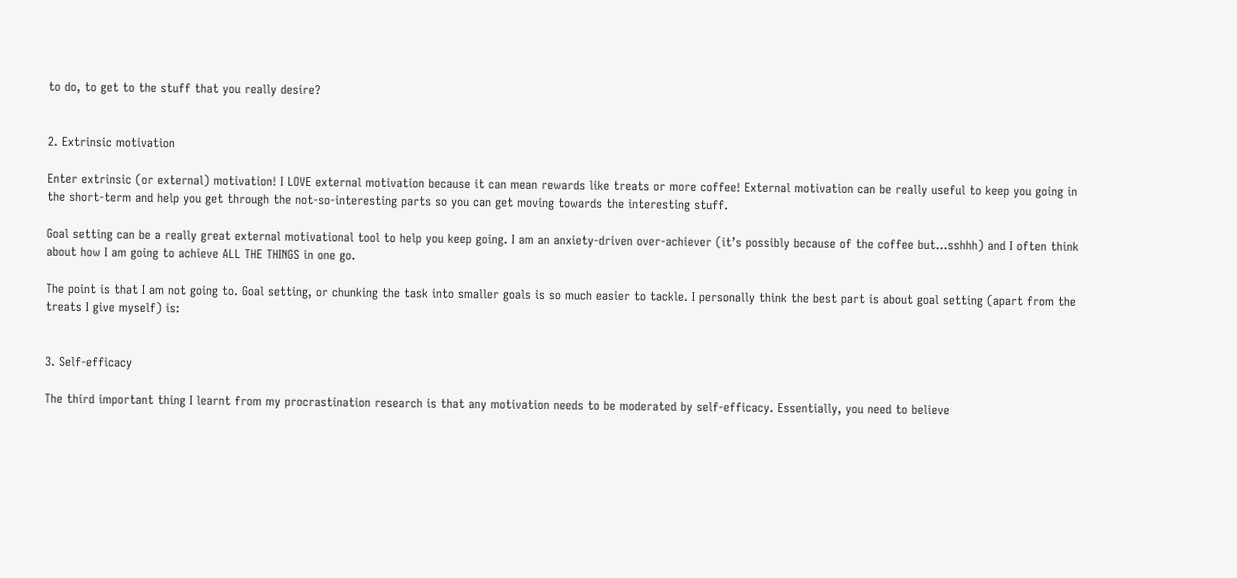to do, to get to the stuff that you really desire?


2. Extrinsic motivation

Enter extrinsic (or external) motivation! I LOVE external motivation because it can mean rewards like treats or more coffee! External motivation can be really useful to keep you going in the short-term and help you get through the not-so-interesting parts so you can get moving towards the interesting stuff.

Goal setting can be a really great external motivational tool to help you keep going. I am an anxiety-driven over-achiever (it’s possibly because of the coffee but…sshhh) and I often think about how I am going to achieve ALL THE THINGS in one go.

The point is that I am not going to. Goal setting, or chunking the task into smaller goals is so much easier to tackle. I personally think the best part is about goal setting (apart from the treats I give myself) is:


3. Self-efficacy

The third important thing I learnt from my procrastination research is that any motivation needs to be moderated by self-efficacy. Essentially, you need to believe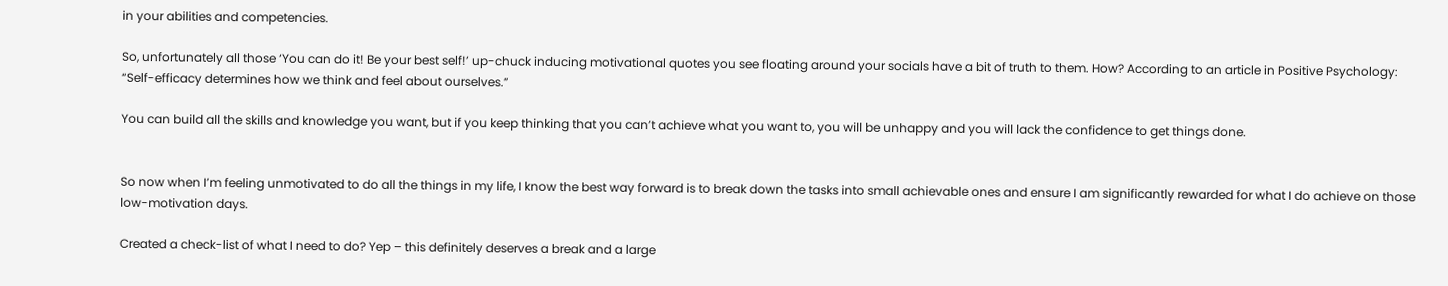in your abilities and competencies.

So, unfortunately all those ‘You can do it! Be your best self!’ up-chuck inducing motivational quotes you see floating around your socials have a bit of truth to them. How? According to an article in Positive Psychology: “Self-efficacy determines how we think and feel about ourselves.”

You can build all the skills and knowledge you want, but if you keep thinking that you can’t achieve what you want to, you will be unhappy and you will lack the confidence to get things done.


So now when I’m feeling unmotivated to do all the things in my life, I know the best way forward is to break down the tasks into small achievable ones and ensure I am significantly rewarded for what I do achieve on those low-motivation days.

Created a check-list of what I need to do? Yep – this definitely deserves a break and a large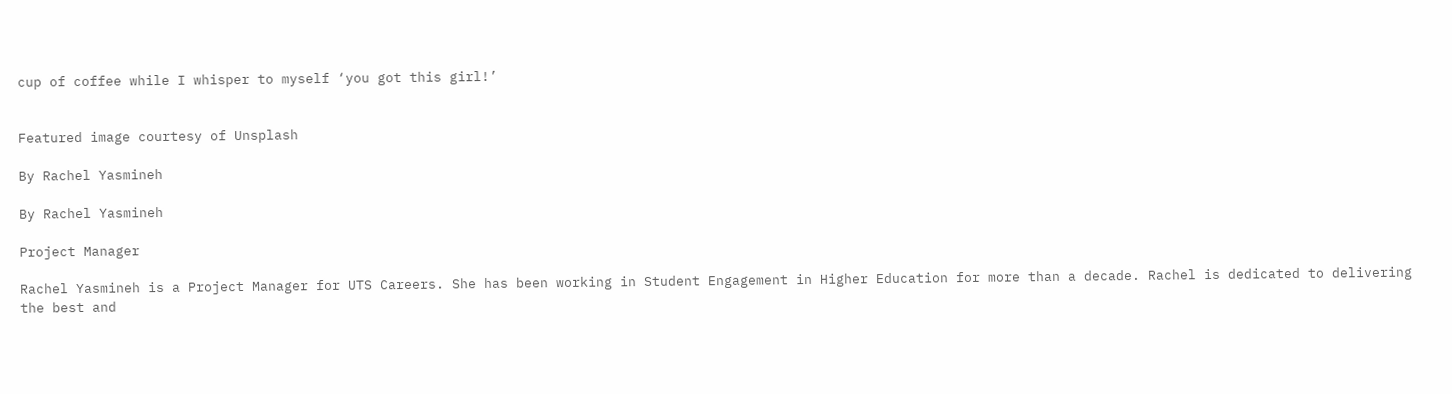cup of coffee while I whisper to myself ‘you got this girl!’


Featured image courtesy of Unsplash

By Rachel Yasmineh

By Rachel Yasmineh

Project Manager

Rachel Yasmineh is a Project Manager for UTS Careers. She has been working in Student Engagement in Higher Education for more than a decade. Rachel is dedicated to delivering the best and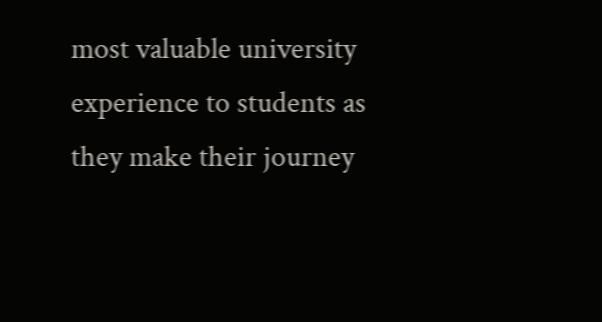most valuable university experience to students as they make their journey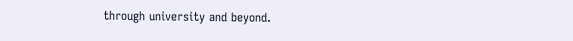through university and beyond.